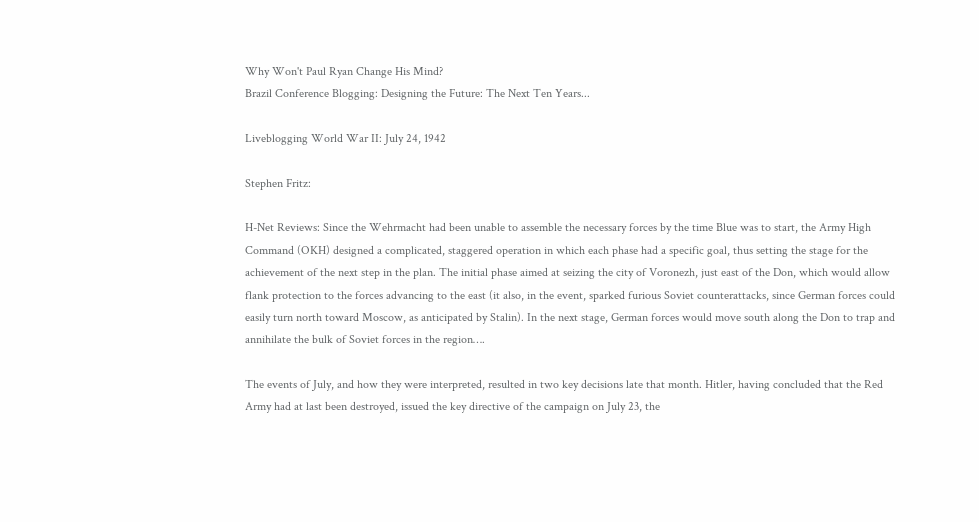Why Won't Paul Ryan Change His Mind?
Brazil Conference Blogging: Designing the Future: The Next Ten Years...

Liveblogging World War II: July 24, 1942

Stephen Fritz:

H-Net Reviews: Since the Wehrmacht had been unable to assemble the necessary forces by the time Blue was to start, the Army High Command (OKH) designed a complicated, staggered operation in which each phase had a specific goal, thus setting the stage for the achievement of the next step in the plan. The initial phase aimed at seizing the city of Voronezh, just east of the Don, which would allow flank protection to the forces advancing to the east (it also, in the event, sparked furious Soviet counterattacks, since German forces could easily turn north toward Moscow, as anticipated by Stalin). In the next stage, German forces would move south along the Don to trap and annihilate the bulk of Soviet forces in the region….

The events of July, and how they were interpreted, resulted in two key decisions late that month. Hitler, having concluded that the Red Army had at last been destroyed, issued the key directive of the campaign on July 23, the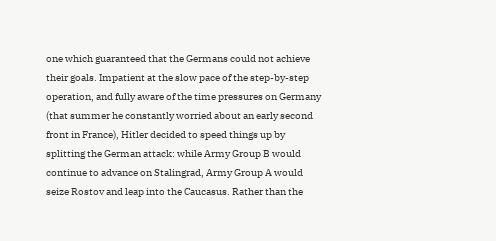one which guaranteed that the Germans could not achieve their goals. Impatient at the slow pace of the step-by-step operation, and fully aware of the time pressures on Germany (that summer he constantly worried about an early second front in France), Hitler decided to speed things up by splitting the German attack: while Army Group B would continue to advance on Stalingrad, Army Group A would seize Rostov and leap into the Caucasus. Rather than the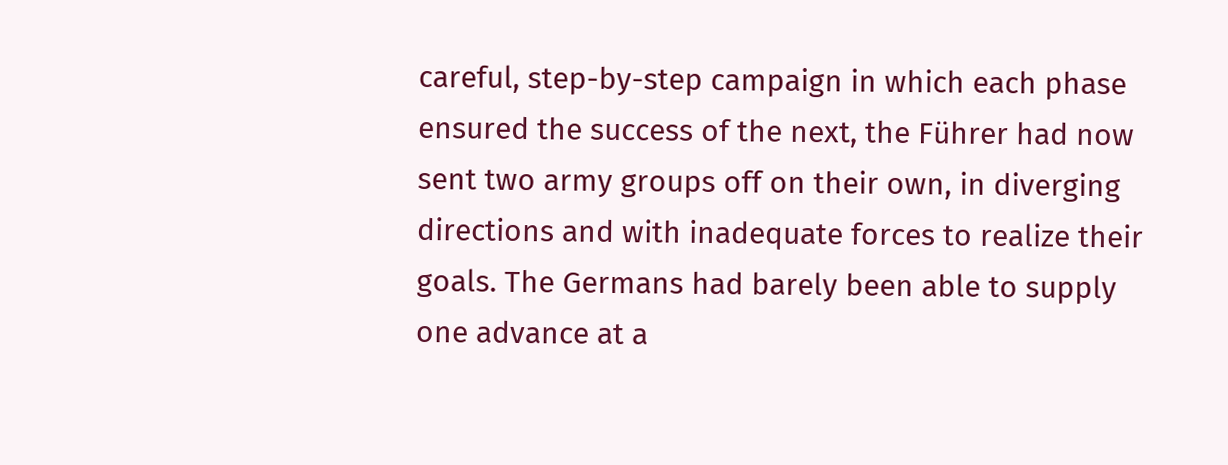careful, step-by-step campaign in which each phase ensured the success of the next, the Führer had now sent two army groups off on their own, in diverging directions and with inadequate forces to realize their goals. The Germans had barely been able to supply one advance at a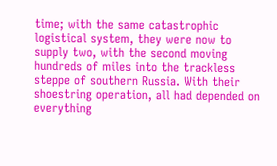time; with the same catastrophic logistical system, they were now to supply two, with the second moving hundreds of miles into the trackless steppe of southern Russia. With their shoestring operation, all had depended on everything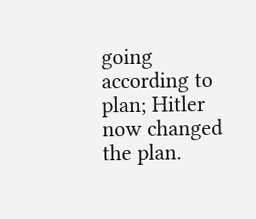going according to plan; Hitler now changed the plan.